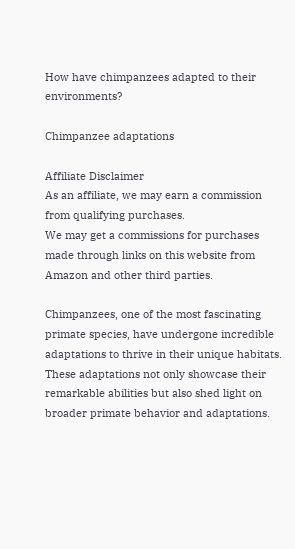How have chimpanzees adapted to their environments?

Chimpanzee adaptations

Affiliate Disclaimer
As an affiliate, we may earn a commission from qualifying purchases.
We may get a commissions for purchases made through links on this website from Amazon and other third parties.

Chimpanzees, one of the most fascinating primate species, have undergone incredible adaptations to thrive in their unique habitats. These adaptations not only showcase their remarkable abilities but also shed light on broader primate behavior and adaptations.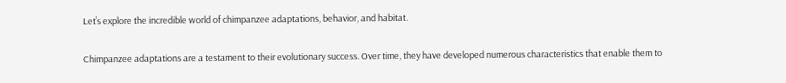Let’s explore the incredible world of chimpanzee adaptations, behavior, and habitat.

Chimpanzee adaptations are a testament to their evolutionary success. Over time, they have developed numerous characteristics that enable them to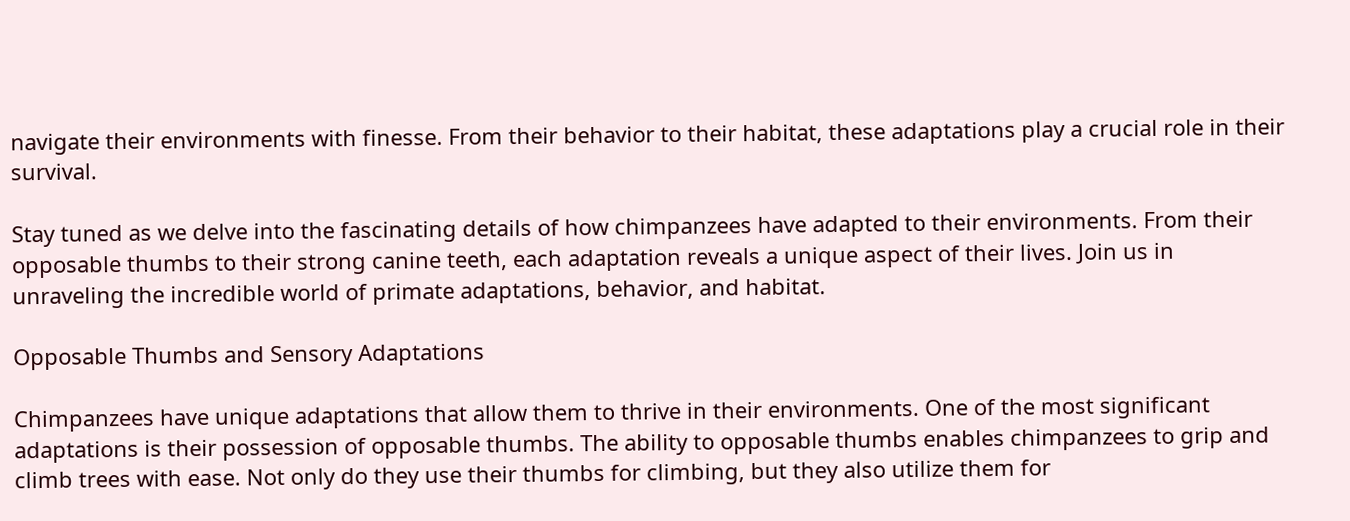navigate their environments with finesse. From their behavior to their habitat, these adaptations play a crucial role in their survival.

Stay tuned as we delve into the fascinating details of how chimpanzees have adapted to their environments. From their opposable thumbs to their strong canine teeth, each adaptation reveals a unique aspect of their lives. Join us in unraveling the incredible world of primate adaptations, behavior, and habitat.

Opposable Thumbs and Sensory Adaptations

Chimpanzees have unique adaptations that allow them to thrive in their environments. One of the most significant adaptations is their possession of opposable thumbs. The ability to opposable thumbs enables chimpanzees to grip and climb trees with ease. Not only do they use their thumbs for climbing, but they also utilize them for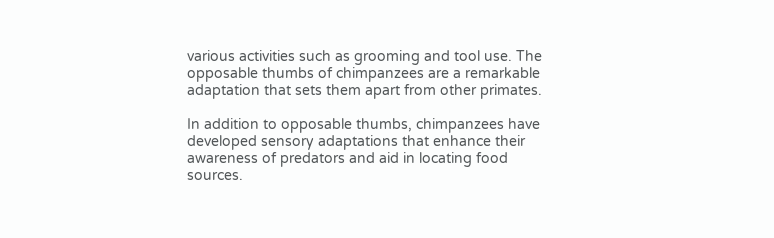various activities such as grooming and tool use. The opposable thumbs of chimpanzees are a remarkable adaptation that sets them apart from other primates.

In addition to opposable thumbs, chimpanzees have developed sensory adaptations that enhance their awareness of predators and aid in locating food sources.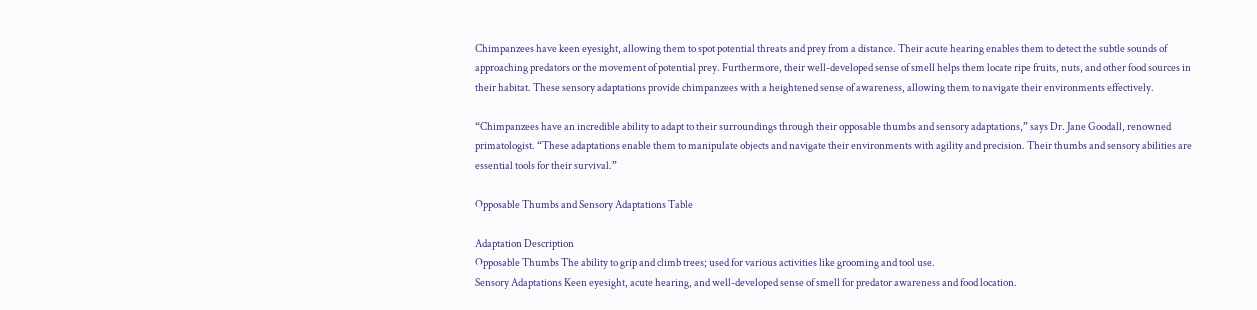Chimpanzees have keen eyesight, allowing them to spot potential threats and prey from a distance. Their acute hearing enables them to detect the subtle sounds of approaching predators or the movement of potential prey. Furthermore, their well-developed sense of smell helps them locate ripe fruits, nuts, and other food sources in their habitat. These sensory adaptations provide chimpanzees with a heightened sense of awareness, allowing them to navigate their environments effectively.

“Chimpanzees have an incredible ability to adapt to their surroundings through their opposable thumbs and sensory adaptations,” says Dr. Jane Goodall, renowned primatologist. “These adaptations enable them to manipulate objects and navigate their environments with agility and precision. Their thumbs and sensory abilities are essential tools for their survival.”

Opposable Thumbs and Sensory Adaptations Table

Adaptation Description
Opposable Thumbs The ability to grip and climb trees; used for various activities like grooming and tool use.
Sensory Adaptations Keen eyesight, acute hearing, and well-developed sense of smell for predator awareness and food location.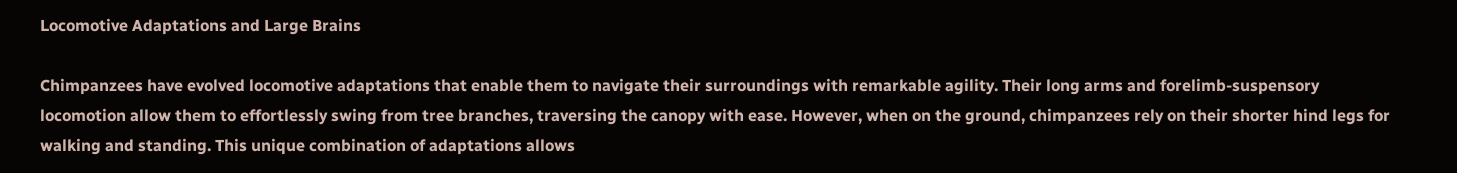Locomotive Adaptations and Large Brains

Chimpanzees have evolved locomotive adaptations that enable them to navigate their surroundings with remarkable agility. Their long arms and forelimb-suspensory locomotion allow them to effortlessly swing from tree branches, traversing the canopy with ease. However, when on the ground, chimpanzees rely on their shorter hind legs for walking and standing. This unique combination of adaptations allows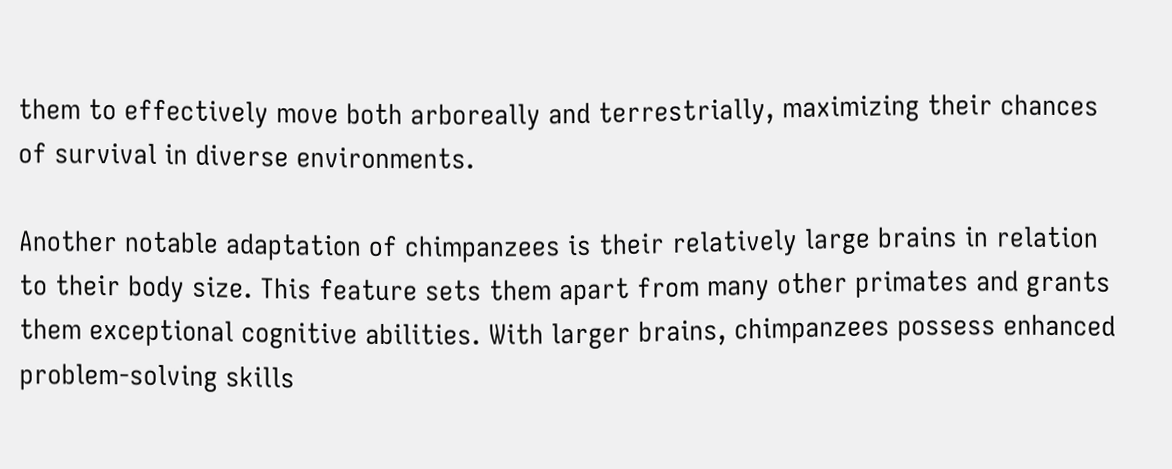them to effectively move both arboreally and terrestrially, maximizing their chances of survival in diverse environments.

Another notable adaptation of chimpanzees is their relatively large brains in relation to their body size. This feature sets them apart from many other primates and grants them exceptional cognitive abilities. With larger brains, chimpanzees possess enhanced problem-solving skills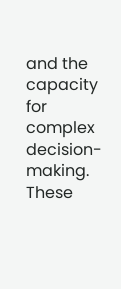and the capacity for complex decision-making. These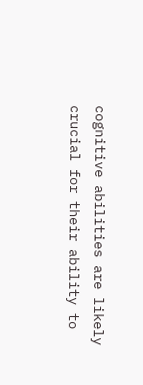cognitive abilities are likely crucial for their ability to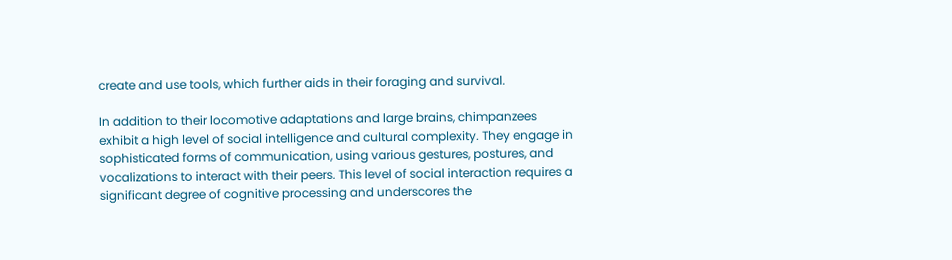create and use tools, which further aids in their foraging and survival.

In addition to their locomotive adaptations and large brains, chimpanzees exhibit a high level of social intelligence and cultural complexity. They engage in sophisticated forms of communication, using various gestures, postures, and vocalizations to interact with their peers. This level of social interaction requires a significant degree of cognitive processing and underscores the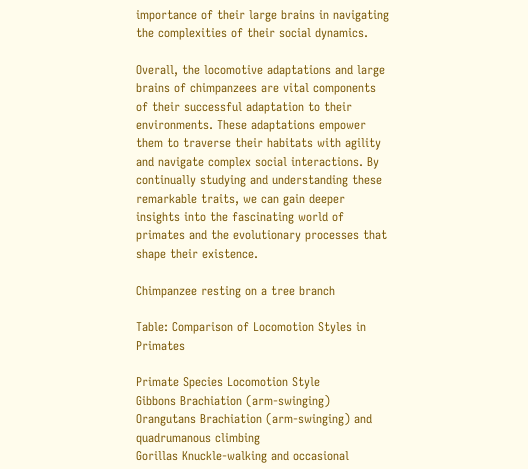importance of their large brains in navigating the complexities of their social dynamics.

Overall, the locomotive adaptations and large brains of chimpanzees are vital components of their successful adaptation to their environments. These adaptations empower them to traverse their habitats with agility and navigate complex social interactions. By continually studying and understanding these remarkable traits, we can gain deeper insights into the fascinating world of primates and the evolutionary processes that shape their existence.

Chimpanzee resting on a tree branch

Table: Comparison of Locomotion Styles in Primates

Primate Species Locomotion Style
Gibbons Brachiation (arm-swinging)
Orangutans Brachiation (arm-swinging) and quadrumanous climbing
Gorillas Knuckle-walking and occasional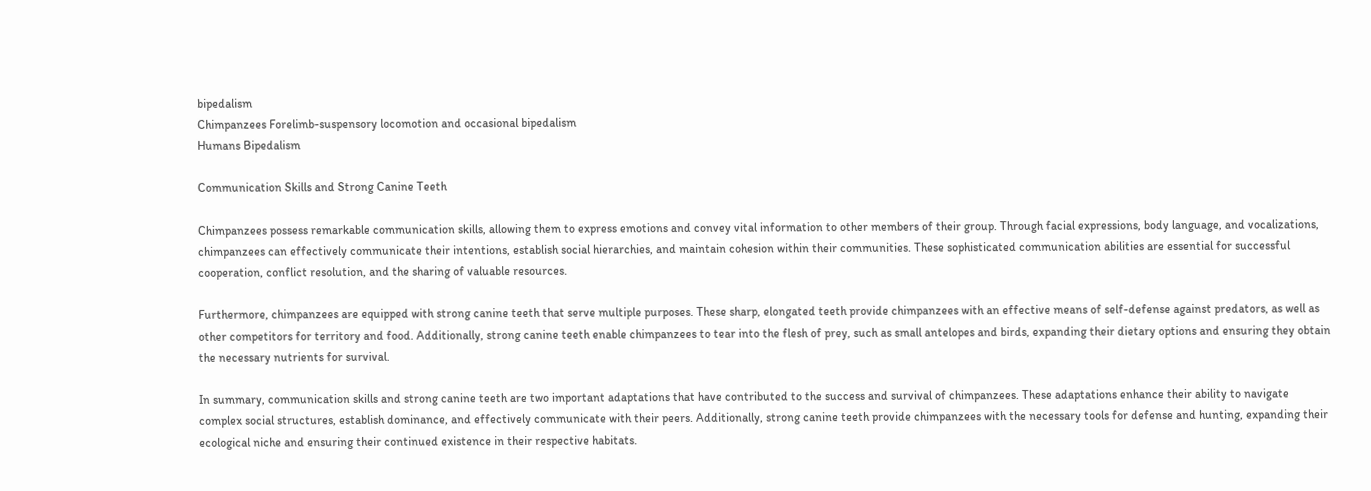bipedalism
Chimpanzees Forelimb-suspensory locomotion and occasional bipedalism
Humans Bipedalism

Communication Skills and Strong Canine Teeth

Chimpanzees possess remarkable communication skills, allowing them to express emotions and convey vital information to other members of their group. Through facial expressions, body language, and vocalizations, chimpanzees can effectively communicate their intentions, establish social hierarchies, and maintain cohesion within their communities. These sophisticated communication abilities are essential for successful cooperation, conflict resolution, and the sharing of valuable resources.

Furthermore, chimpanzees are equipped with strong canine teeth that serve multiple purposes. These sharp, elongated teeth provide chimpanzees with an effective means of self-defense against predators, as well as other competitors for territory and food. Additionally, strong canine teeth enable chimpanzees to tear into the flesh of prey, such as small antelopes and birds, expanding their dietary options and ensuring they obtain the necessary nutrients for survival.

In summary, communication skills and strong canine teeth are two important adaptations that have contributed to the success and survival of chimpanzees. These adaptations enhance their ability to navigate complex social structures, establish dominance, and effectively communicate with their peers. Additionally, strong canine teeth provide chimpanzees with the necessary tools for defense and hunting, expanding their ecological niche and ensuring their continued existence in their respective habitats.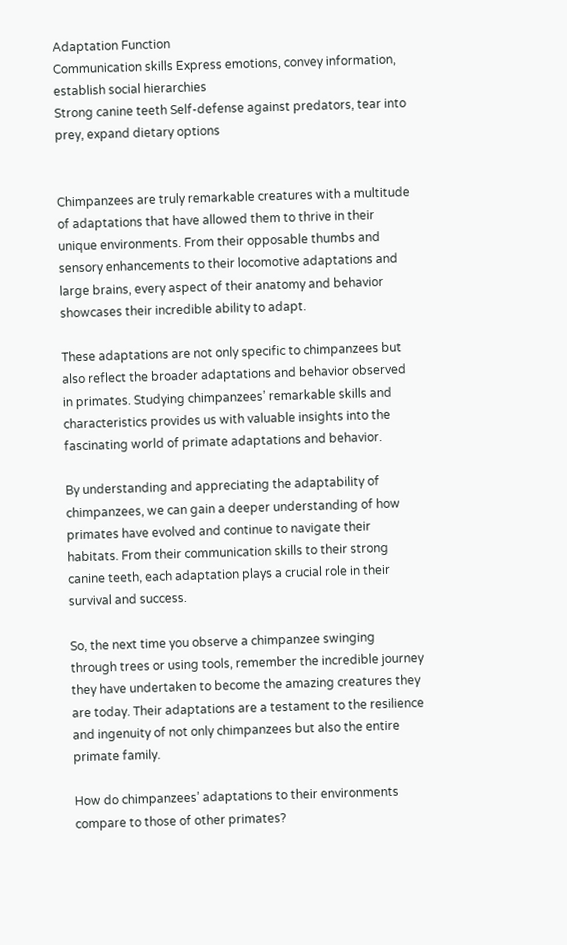Adaptation Function
Communication skills Express emotions, convey information, establish social hierarchies
Strong canine teeth Self-defense against predators, tear into prey, expand dietary options


Chimpanzees are truly remarkable creatures with a multitude of adaptations that have allowed them to thrive in their unique environments. From their opposable thumbs and sensory enhancements to their locomotive adaptations and large brains, every aspect of their anatomy and behavior showcases their incredible ability to adapt.

These adaptations are not only specific to chimpanzees but also reflect the broader adaptations and behavior observed in primates. Studying chimpanzees’ remarkable skills and characteristics provides us with valuable insights into the fascinating world of primate adaptations and behavior.

By understanding and appreciating the adaptability of chimpanzees, we can gain a deeper understanding of how primates have evolved and continue to navigate their habitats. From their communication skills to their strong canine teeth, each adaptation plays a crucial role in their survival and success.

So, the next time you observe a chimpanzee swinging through trees or using tools, remember the incredible journey they have undertaken to become the amazing creatures they are today. Their adaptations are a testament to the resilience and ingenuity of not only chimpanzees but also the entire primate family.

How do chimpanzees’ adaptations to their environments compare to those of other primates?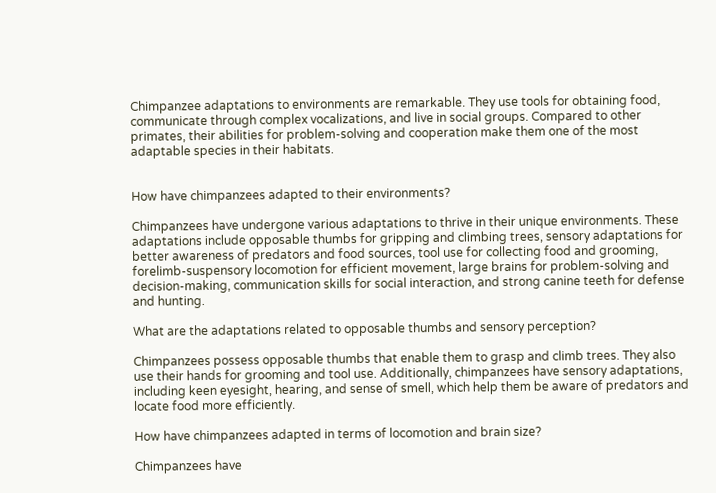Chimpanzee adaptations to environments are remarkable. They use tools for obtaining food, communicate through complex vocalizations, and live in social groups. Compared to other primates, their abilities for problem-solving and cooperation make them one of the most adaptable species in their habitats.


How have chimpanzees adapted to their environments?

Chimpanzees have undergone various adaptations to thrive in their unique environments. These adaptations include opposable thumbs for gripping and climbing trees, sensory adaptations for better awareness of predators and food sources, tool use for collecting food and grooming, forelimb-suspensory locomotion for efficient movement, large brains for problem-solving and decision-making, communication skills for social interaction, and strong canine teeth for defense and hunting.

What are the adaptations related to opposable thumbs and sensory perception?

Chimpanzees possess opposable thumbs that enable them to grasp and climb trees. They also use their hands for grooming and tool use. Additionally, chimpanzees have sensory adaptations, including keen eyesight, hearing, and sense of smell, which help them be aware of predators and locate food more efficiently.

How have chimpanzees adapted in terms of locomotion and brain size?

Chimpanzees have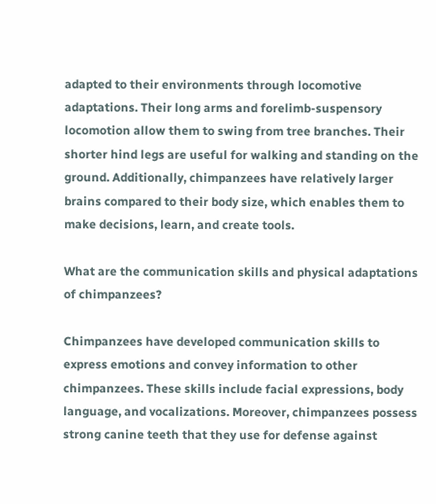adapted to their environments through locomotive adaptations. Their long arms and forelimb-suspensory locomotion allow them to swing from tree branches. Their shorter hind legs are useful for walking and standing on the ground. Additionally, chimpanzees have relatively larger brains compared to their body size, which enables them to make decisions, learn, and create tools.

What are the communication skills and physical adaptations of chimpanzees?

Chimpanzees have developed communication skills to express emotions and convey information to other chimpanzees. These skills include facial expressions, body language, and vocalizations. Moreover, chimpanzees possess strong canine teeth that they use for defense against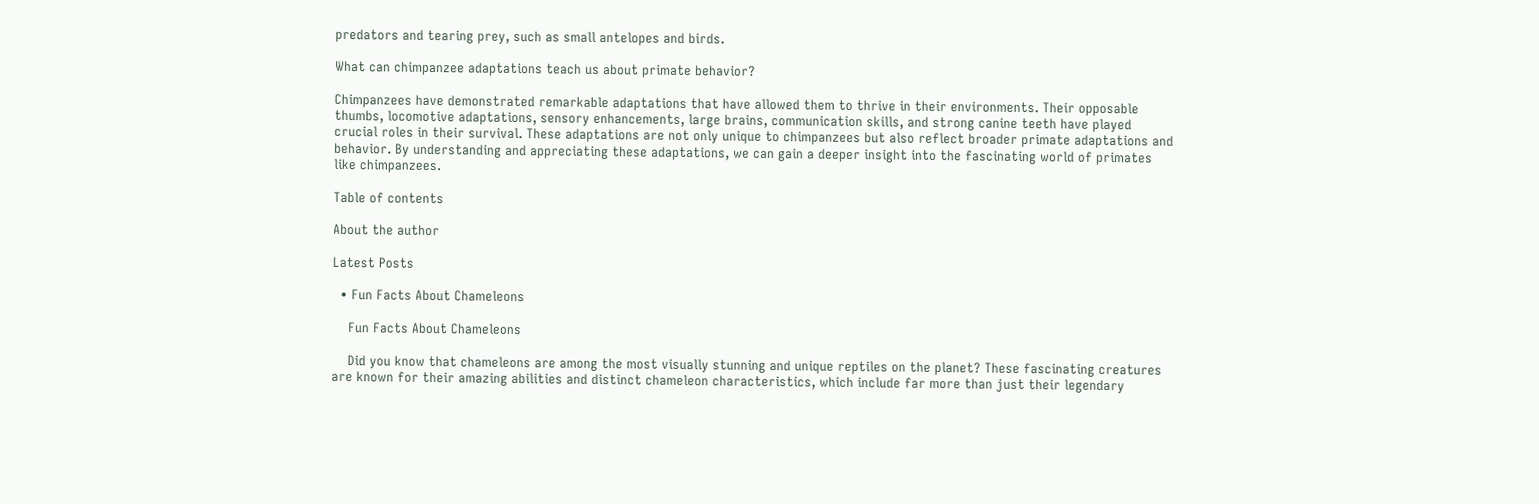predators and tearing prey, such as small antelopes and birds.

What can chimpanzee adaptations teach us about primate behavior?

Chimpanzees have demonstrated remarkable adaptations that have allowed them to thrive in their environments. Their opposable thumbs, locomotive adaptations, sensory enhancements, large brains, communication skills, and strong canine teeth have played crucial roles in their survival. These adaptations are not only unique to chimpanzees but also reflect broader primate adaptations and behavior. By understanding and appreciating these adaptations, we can gain a deeper insight into the fascinating world of primates like chimpanzees.

Table of contents

About the author

Latest Posts

  • Fun Facts About Chameleons

    Fun Facts About Chameleons

    Did you know that chameleons are among the most visually stunning and unique reptiles on the planet? These fascinating creatures are known for their amazing abilities and distinct chameleon characteristics, which include far more than just their legendary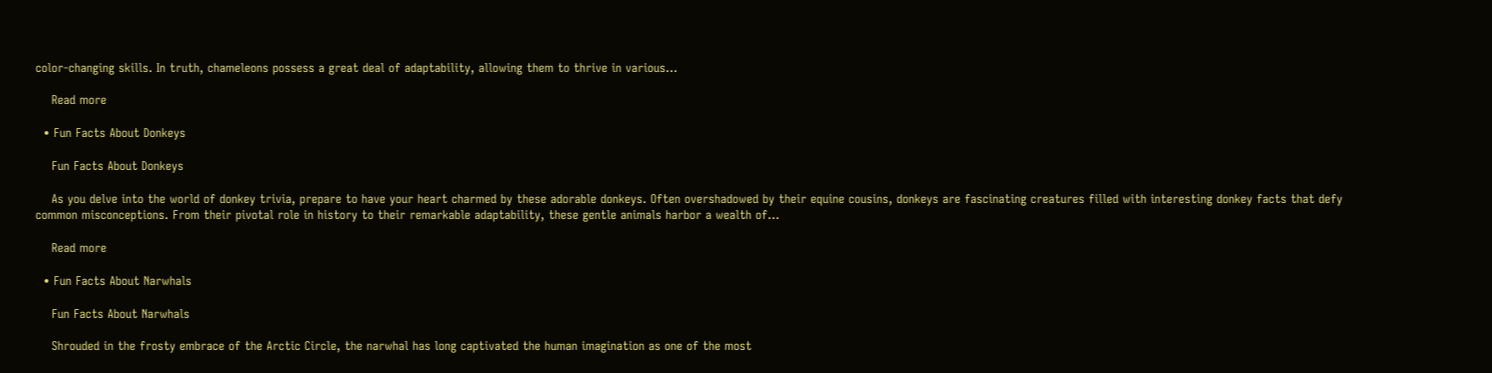color-changing skills. In truth, chameleons possess a great deal of adaptability, allowing them to thrive in various…

    Read more

  • Fun Facts About Donkeys

    Fun Facts About Donkeys

    As you delve into the world of donkey trivia, prepare to have your heart charmed by these adorable donkeys. Often overshadowed by their equine cousins, donkeys are fascinating creatures filled with interesting donkey facts that defy common misconceptions. From their pivotal role in history to their remarkable adaptability, these gentle animals harbor a wealth of…

    Read more

  • Fun Facts About Narwhals

    Fun Facts About Narwhals

    Shrouded in the frosty embrace of the Arctic Circle, the narwhal has long captivated the human imagination as one of the most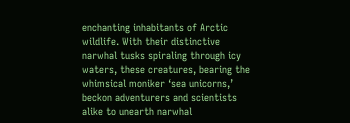enchanting inhabitants of Arctic wildlife. With their distinctive narwhal tusks spiraling through icy waters, these creatures, bearing the whimsical moniker ‘sea unicorns,’ beckon adventurers and scientists alike to unearth narwhal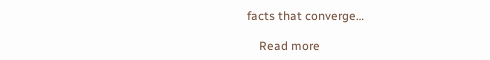facts that converge…

    Read more